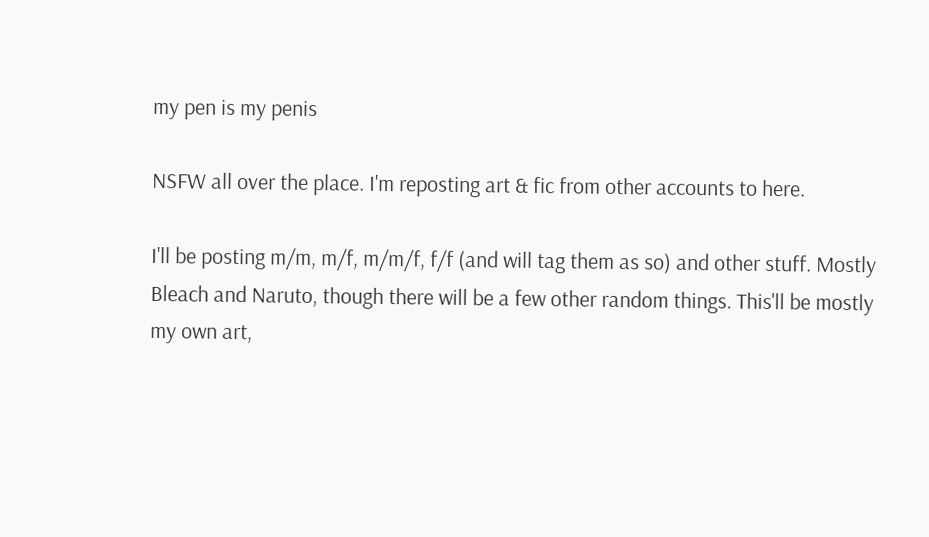my pen is my penis

NSFW all over the place. I'm reposting art & fic from other accounts to here.

I'll be posting m/m, m/f, m/m/f, f/f (and will tag them as so) and other stuff. Mostly Bleach and Naruto, though there will be a few other random things. This'll be mostly my own art,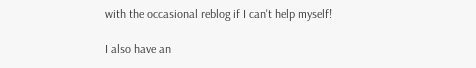with the occasional reblog if I can't help myself!

I also have an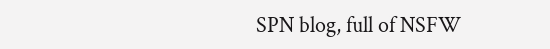SPN blog, full of NSFW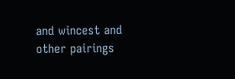and wincest and other pairings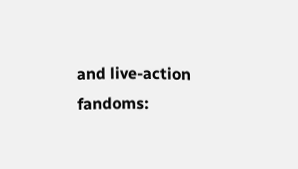and live-action fandoms: